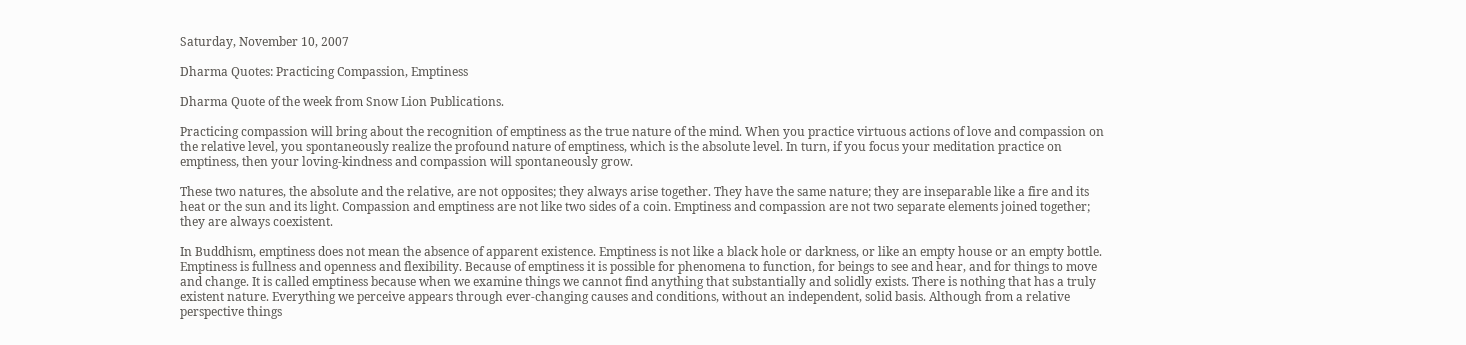Saturday, November 10, 2007

Dharma Quotes: Practicing Compassion, Emptiness

Dharma Quote of the week from Snow Lion Publications.

Practicing compassion will bring about the recognition of emptiness as the true nature of the mind. When you practice virtuous actions of love and compassion on the relative level, you spontaneously realize the profound nature of emptiness, which is the absolute level. In turn, if you focus your meditation practice on emptiness, then your loving-kindness and compassion will spontaneously grow.

These two natures, the absolute and the relative, are not opposites; they always arise together. They have the same nature; they are inseparable like a fire and its heat or the sun and its light. Compassion and emptiness are not like two sides of a coin. Emptiness and compassion are not two separate elements joined together; they are always coexistent.

In Buddhism, emptiness does not mean the absence of apparent existence. Emptiness is not like a black hole or darkness, or like an empty house or an empty bottle. Emptiness is fullness and openness and flexibility. Because of emptiness it is possible for phenomena to function, for beings to see and hear, and for things to move and change. It is called emptiness because when we examine things we cannot find anything that substantially and solidly exists. There is nothing that has a truly existent nature. Everything we perceive appears through ever-changing causes and conditions, without an independent, solid basis. Although from a relative perspective things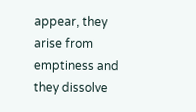appear, they arise from emptiness and they dissolve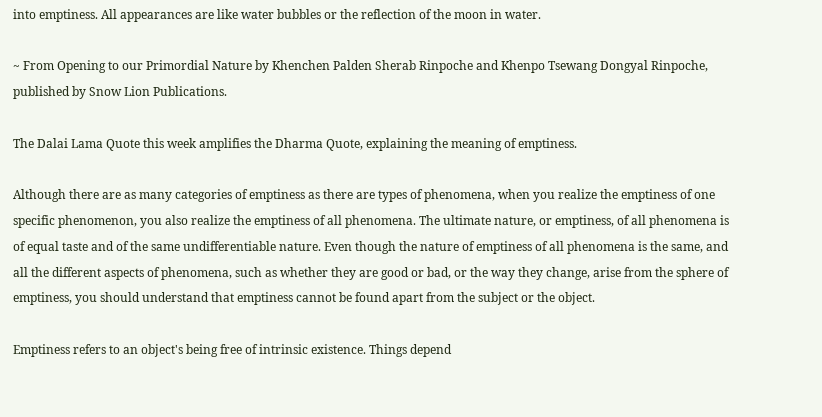into emptiness. All appearances are like water bubbles or the reflection of the moon in water.

~ From Opening to our Primordial Nature by Khenchen Palden Sherab Rinpoche and Khenpo Tsewang Dongyal Rinpoche, published by Snow Lion Publications.

The Dalai Lama Quote this week amplifies the Dharma Quote, explaining the meaning of emptiness.

Although there are as many categories of emptiness as there are types of phenomena, when you realize the emptiness of one specific phenomenon, you also realize the emptiness of all phenomena. The ultimate nature, or emptiness, of all phenomena is of equal taste and of the same undifferentiable nature. Even though the nature of emptiness of all phenomena is the same, and all the different aspects of phenomena, such as whether they are good or bad, or the way they change, arise from the sphere of emptiness, you should understand that emptiness cannot be found apart from the subject or the object.

Emptiness refers to an object's being free of intrinsic existence. Things depend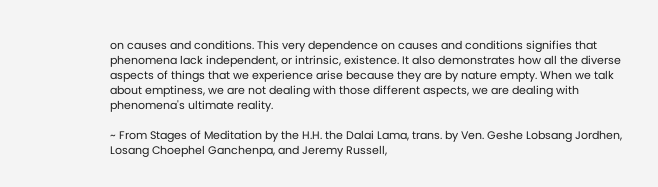on causes and conditions. This very dependence on causes and conditions signifies that phenomena lack independent, or intrinsic, existence. It also demonstrates how all the diverse aspects of things that we experience arise because they are by nature empty. When we talk about emptiness, we are not dealing with those different aspects, we are dealing with phenomena's ultimate reality.

~ From Stages of Meditation by the H.H. the Dalai Lama, trans. by Ven. Geshe Lobsang Jordhen, Losang Choephel Ganchenpa, and Jeremy Russell,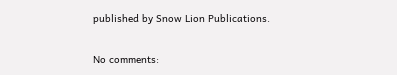published by Snow Lion Publications.

No comments: